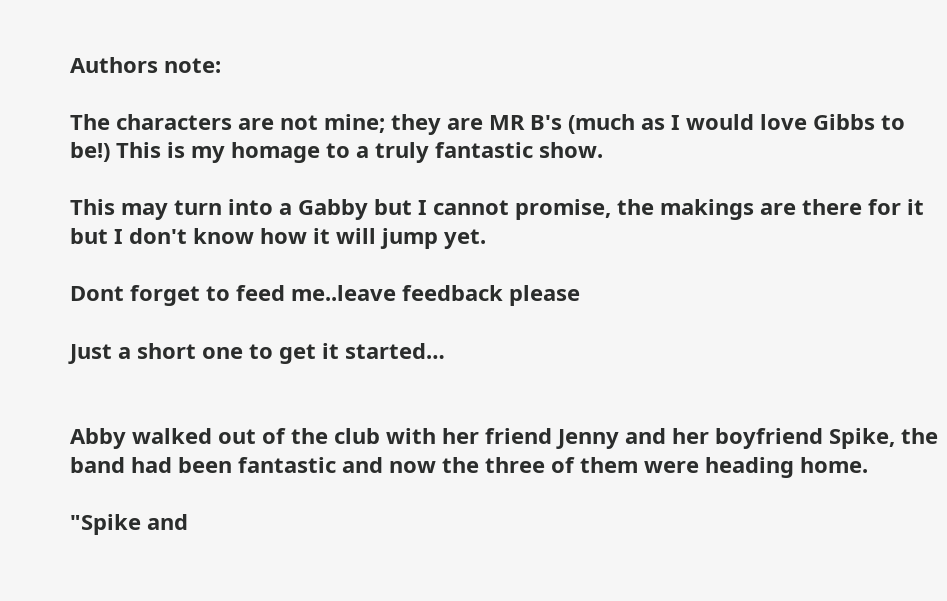Authors note:

The characters are not mine; they are MR B's (much as I would love Gibbs to be!) This is my homage to a truly fantastic show.

This may turn into a Gabby but I cannot promise, the makings are there for it but I don't know how it will jump yet.

Dont forget to feed me..leave feedback please

Just a short one to get it started…


Abby walked out of the club with her friend Jenny and her boyfriend Spike, the band had been fantastic and now the three of them were heading home.

"Spike and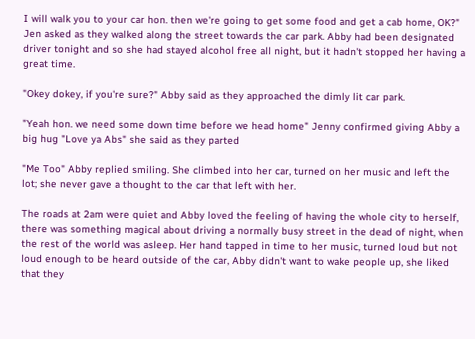I will walk you to your car hon. then we're going to get some food and get a cab home, OK?" Jen asked as they walked along the street towards the car park. Abby had been designated driver tonight and so she had stayed alcohol free all night, but it hadn't stopped her having a great time.

"Okey dokey, if you're sure?" Abby said as they approached the dimly lit car park.

"Yeah hon. we need some down time before we head home" Jenny confirmed giving Abby a big hug "Love ya Abs" she said as they parted

"Me Too" Abby replied smiling. She climbed into her car, turned on her music and left the lot; she never gave a thought to the car that left with her.

The roads at 2am were quiet and Abby loved the feeling of having the whole city to herself, there was something magical about driving a normally busy street in the dead of night, when the rest of the world was asleep. Her hand tapped in time to her music, turned loud but not loud enough to be heard outside of the car, Abby didn't want to wake people up, she liked that they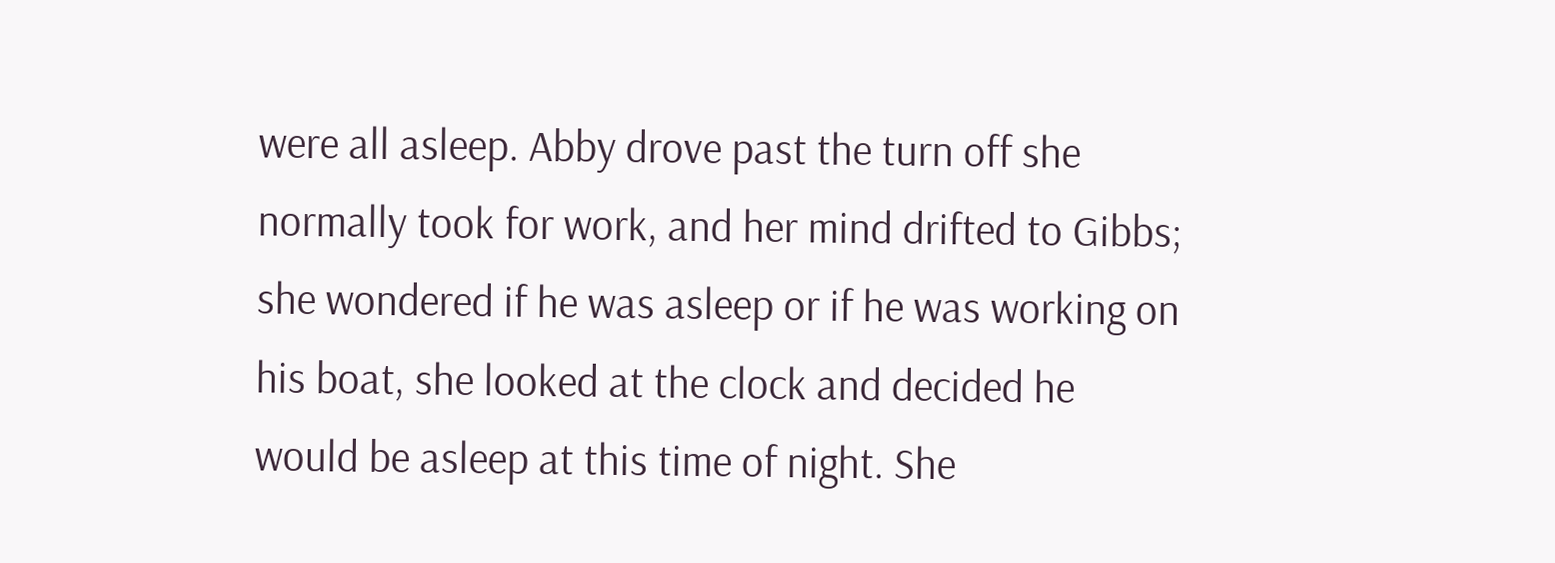were all asleep. Abby drove past the turn off she normally took for work, and her mind drifted to Gibbs; she wondered if he was asleep or if he was working on his boat, she looked at the clock and decided he would be asleep at this time of night. She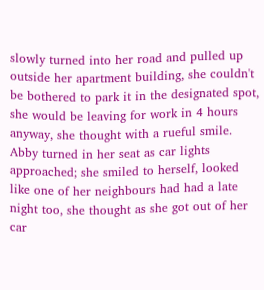slowly turned into her road and pulled up outside her apartment building, she couldn't be bothered to park it in the designated spot, she would be leaving for work in 4 hours anyway, she thought with a rueful smile. Abby turned in her seat as car lights approached; she smiled to herself, looked like one of her neighbours had had a late night too, she thought as she got out of her car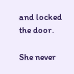and locked the door.

She never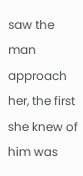saw the man approach her, the first she knew of him was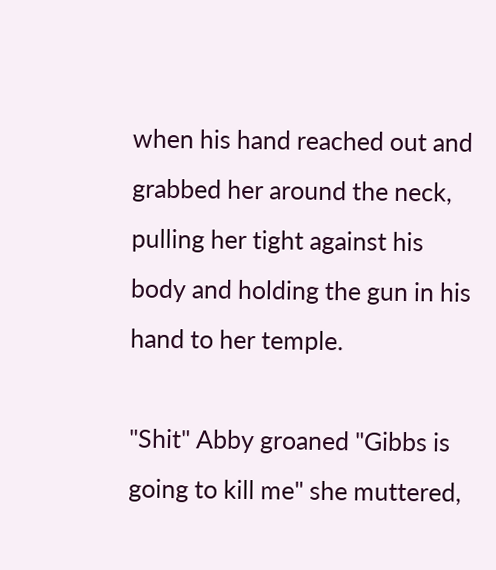when his hand reached out and grabbed her around the neck, pulling her tight against his body and holding the gun in his hand to her temple.

"Shit" Abby groaned "Gibbs is going to kill me" she muttered,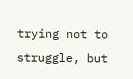trying not to struggle, but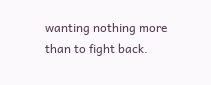wanting nothing more than to fight back.